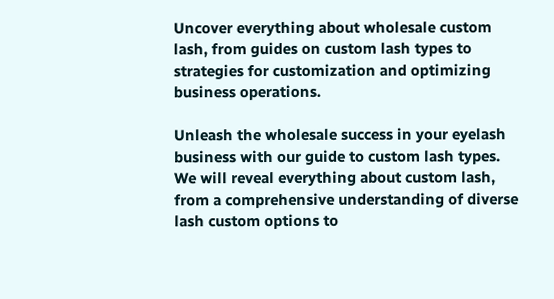Uncover everything about wholesale custom lash, from guides on custom lash types to strategies for customization and optimizing business operations.

Unleash the wholesale success in your eyelash business with our guide to custom lash types. We will reveal everything about custom lash, from a comprehensive understanding of diverse lash custom options to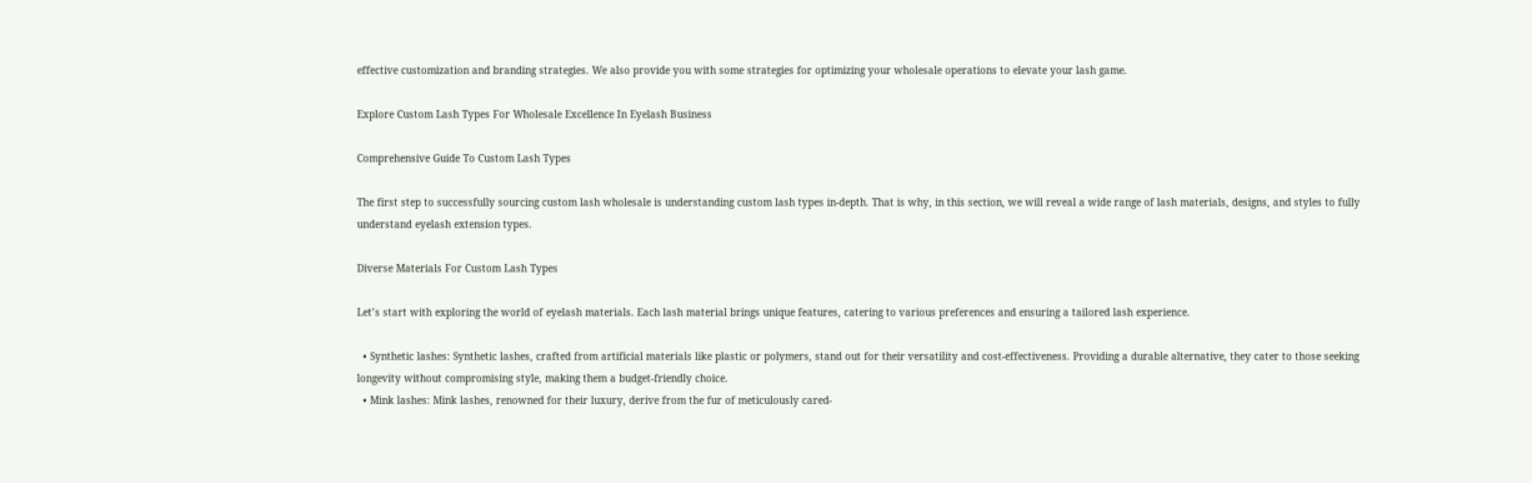effective customization and branding strategies. We also provide you with some strategies for optimizing your wholesale operations to elevate your lash game.

Explore Custom Lash Types For Wholesale Excellence In Eyelash Business

Comprehensive Guide To Custom Lash Types

The first step to successfully sourcing custom lash wholesale is understanding custom lash types in-depth. That is why, in this section, we will reveal a wide range of lash materials, designs, and styles to fully understand eyelash extension types.

Diverse Materials For Custom Lash Types

Let’s start with exploring the world of eyelash materials. Each lash material brings unique features, catering to various preferences and ensuring a tailored lash experience.

  • Synthetic lashes: Synthetic lashes, crafted from artificial materials like plastic or polymers, stand out for their versatility and cost-effectiveness. Providing a durable alternative, they cater to those seeking longevity without compromising style, making them a budget-friendly choice.
  • Mink lashes: Mink lashes, renowned for their luxury, derive from the fur of meticulously cared-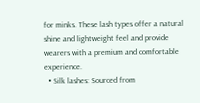for minks. These lash types offer a natural shine and lightweight feel and provide wearers with a premium and comfortable experience.
  • Silk lashes: Sourced from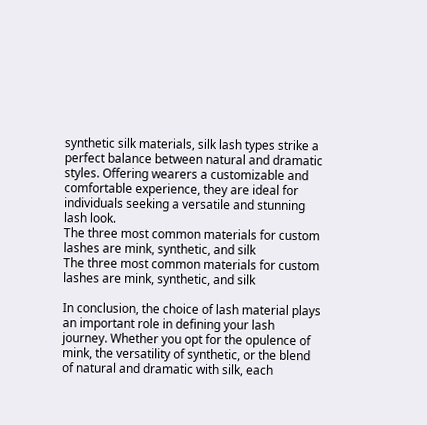synthetic silk materials, silk lash types strike a perfect balance between natural and dramatic styles. Offering wearers a customizable and comfortable experience, they are ideal for individuals seeking a versatile and stunning lash look.
The three most common materials for custom lashes are mink, synthetic, and silk
The three most common materials for custom lashes are mink, synthetic, and silk

In conclusion, the choice of lash material plays an important role in defining your lash journey. Whether you opt for the opulence of mink, the versatility of synthetic, or the blend of natural and dramatic with silk, each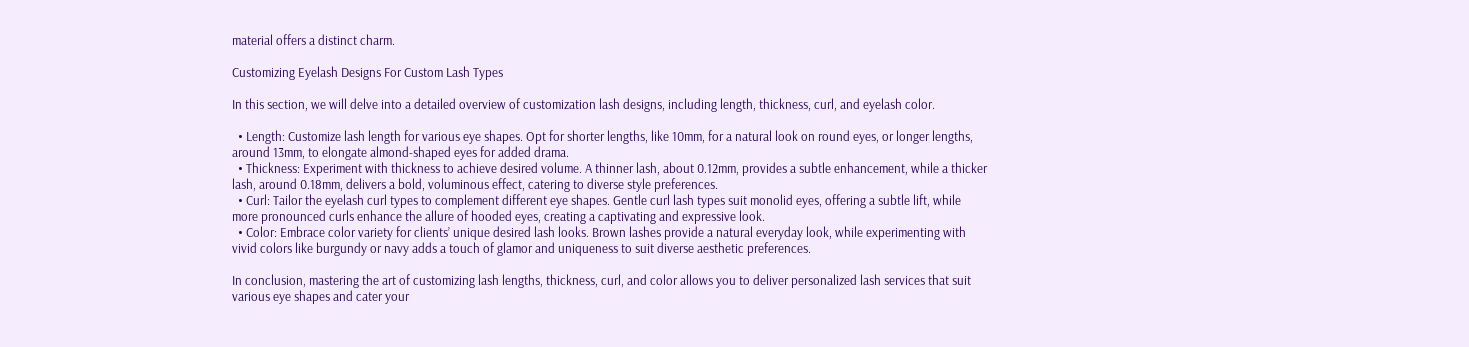material offers a distinct charm.

Customizing Eyelash Designs For Custom Lash Types

In this section, we will delve into a detailed overview of customization lash designs, including length, thickness, curl, and eyelash color.

  • Length: Customize lash length for various eye shapes. Opt for shorter lengths, like 10mm, for a natural look on round eyes, or longer lengths, around 13mm, to elongate almond-shaped eyes for added drama.
  • Thickness: Experiment with thickness to achieve desired volume. A thinner lash, about 0.12mm, provides a subtle enhancement, while a thicker lash, around 0.18mm, delivers a bold, voluminous effect, catering to diverse style preferences.
  • Curl: Tailor the eyelash curl types to complement different eye shapes. Gentle curl lash types suit monolid eyes, offering a subtle lift, while more pronounced curls enhance the allure of hooded eyes, creating a captivating and expressive look.
  • Color: Embrace color variety for clients’ unique desired lash looks. Brown lashes provide a natural everyday look, while experimenting with vivid colors like burgundy or navy adds a touch of glamor and uniqueness to suit diverse aesthetic preferences.

In conclusion, mastering the art of customizing lash lengths, thickness, curl, and color allows you to deliver personalized lash services that suit various eye shapes and cater your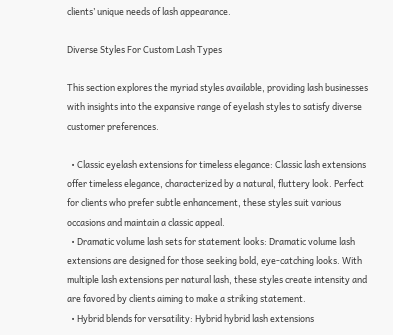clients’ unique needs of lash appearance.

Diverse Styles For Custom Lash Types

This section explores the myriad styles available, providing lash businesses with insights into the expansive range of eyelash styles to satisfy diverse customer preferences.

  • Classic eyelash extensions for timeless elegance: Classic lash extensions offer timeless elegance, characterized by a natural, fluttery look. Perfect for clients who prefer subtle enhancement, these styles suit various occasions and maintain a classic appeal.
  • Dramatic volume lash sets for statement looks: Dramatic volume lash extensions are designed for those seeking bold, eye-catching looks. With multiple lash extensions per natural lash, these styles create intensity and are favored by clients aiming to make a striking statement.
  • Hybrid blends for versatility: Hybrid hybrid lash extensions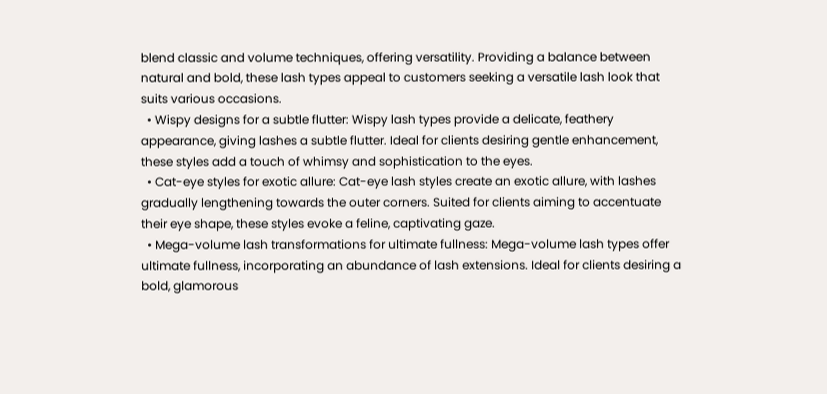blend classic and volume techniques, offering versatility. Providing a balance between natural and bold, these lash types appeal to customers seeking a versatile lash look that suits various occasions.
  • Wispy designs for a subtle flutter: Wispy lash types provide a delicate, feathery appearance, giving lashes a subtle flutter. Ideal for clients desiring gentle enhancement, these styles add a touch of whimsy and sophistication to the eyes.
  • Cat-eye styles for exotic allure: Cat-eye lash styles create an exotic allure, with lashes gradually lengthening towards the outer corners. Suited for clients aiming to accentuate their eye shape, these styles evoke a feline, captivating gaze.
  • Mega-volume lash transformations for ultimate fullness: Mega-volume lash types offer ultimate fullness, incorporating an abundance of lash extensions. Ideal for clients desiring a bold, glamorous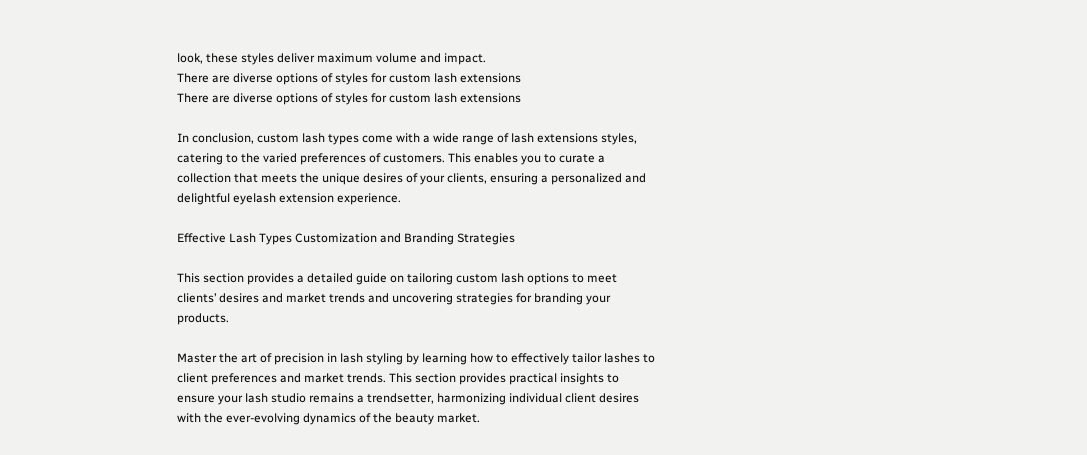look, these styles deliver maximum volume and impact.
There are diverse options of styles for custom lash extensions
There are diverse options of styles for custom lash extensions

In conclusion, custom lash types come with a wide range of lash extensions styles, catering to the varied preferences of customers. This enables you to curate a collection that meets the unique desires of your clients, ensuring a personalized and delightful eyelash extension experience.

Effective Lash Types Customization and Branding Strategies

This section provides a detailed guide on tailoring custom lash options to meet clients’ desires and market trends and uncovering strategies for branding your products.

Master the art of precision in lash styling by learning how to effectively tailor lashes to client preferences and market trends. This section provides practical insights to ensure your lash studio remains a trendsetter, harmonizing individual client desires with the ever-evolving dynamics of the beauty market.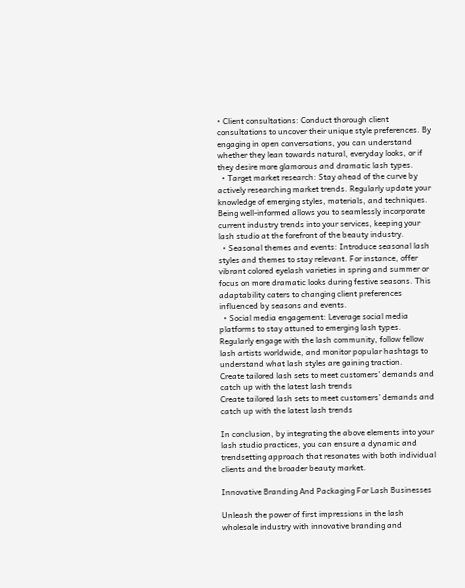• Client consultations: Conduct thorough client consultations to uncover their unique style preferences. By engaging in open conversations, you can understand whether they lean towards natural, everyday looks, or if they desire more glamorous and dramatic lash types.
  • Target market research: Stay ahead of the curve by actively researching market trends. Regularly update your knowledge of emerging styles, materials, and techniques. Being well-informed allows you to seamlessly incorporate current industry trends into your services, keeping your lash studio at the forefront of the beauty industry.
  • Seasonal themes and events: Introduce seasonal lash styles and themes to stay relevant. For instance, offer vibrant colored eyelash varieties in spring and summer or focus on more dramatic looks during festive seasons. This adaptability caters to changing client preferences influenced by seasons and events.
  • Social media engagement: Leverage social media platforms to stay attuned to emerging lash types. Regularly engage with the lash community, follow fellow lash artists worldwide, and monitor popular hashtags to understand what lash styles are gaining traction.
Create tailored lash sets to meet customers' demands and catch up with the latest lash trends
Create tailored lash sets to meet customers’ demands and catch up with the latest lash trends

In conclusion, by integrating the above elements into your lash studio practices, you can ensure a dynamic and trendsetting approach that resonates with both individual clients and the broader beauty market.

Innovative Branding And Packaging For Lash Businesses

Unleash the power of first impressions in the lash wholesale industry with innovative branding and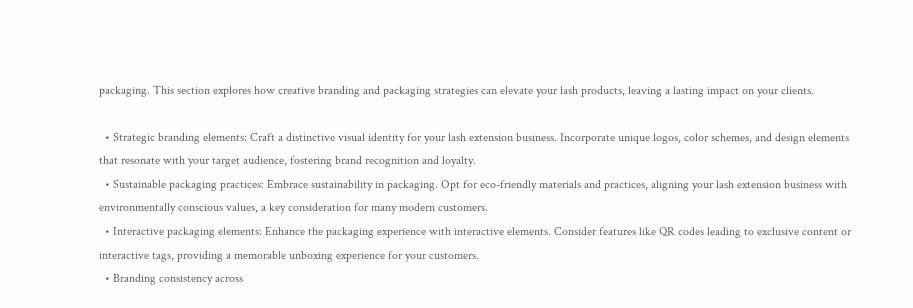packaging. This section explores how creative branding and packaging strategies can elevate your lash products, leaving a lasting impact on your clients.

  • Strategic branding elements: Craft a distinctive visual identity for your lash extension business. Incorporate unique logos, color schemes, and design elements that resonate with your target audience, fostering brand recognition and loyalty.
  • Sustainable packaging practices: Embrace sustainability in packaging. Opt for eco-friendly materials and practices, aligning your lash extension business with environmentally conscious values, a key consideration for many modern customers.
  • Interactive packaging elements: Enhance the packaging experience with interactive elements. Consider features like QR codes leading to exclusive content or interactive tags, providing a memorable unboxing experience for your customers.
  • Branding consistency across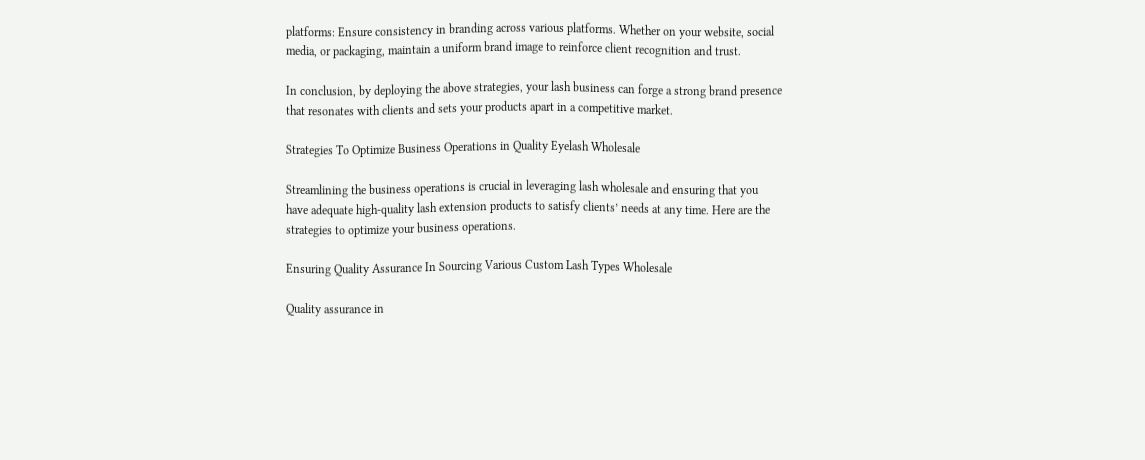platforms: Ensure consistency in branding across various platforms. Whether on your website, social media, or packaging, maintain a uniform brand image to reinforce client recognition and trust.

In conclusion, by deploying the above strategies, your lash business can forge a strong brand presence that resonates with clients and sets your products apart in a competitive market.

Strategies To Optimize Business Operations in Quality Eyelash Wholesale

Streamlining the business operations is crucial in leveraging lash wholesale and ensuring that you have adequate high-quality lash extension products to satisfy clients’ needs at any time. Here are the strategies to optimize your business operations.

Ensuring Quality Assurance In Sourcing Various Custom Lash Types Wholesale

Quality assurance in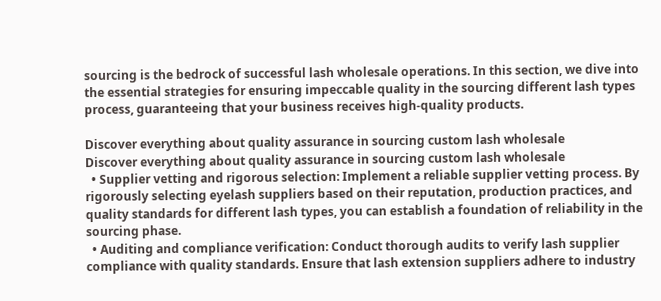sourcing is the bedrock of successful lash wholesale operations. In this section, we dive into the essential strategies for ensuring impeccable quality in the sourcing different lash types process, guaranteeing that your business receives high-quality products.

Discover everything about quality assurance in sourcing custom lash wholesale
Discover everything about quality assurance in sourcing custom lash wholesale
  • Supplier vetting and rigorous selection: Implement a reliable supplier vetting process. By rigorously selecting eyelash suppliers based on their reputation, production practices, and quality standards for different lash types, you can establish a foundation of reliability in the sourcing phase.
  • Auditing and compliance verification: Conduct thorough audits to verify lash supplier compliance with quality standards. Ensure that lash extension suppliers adhere to industry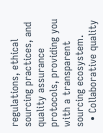regulations, ethical sourcing practices, and quality assurance protocols, providing you with a transparent sourcing ecosystem.
  • Collaborative quality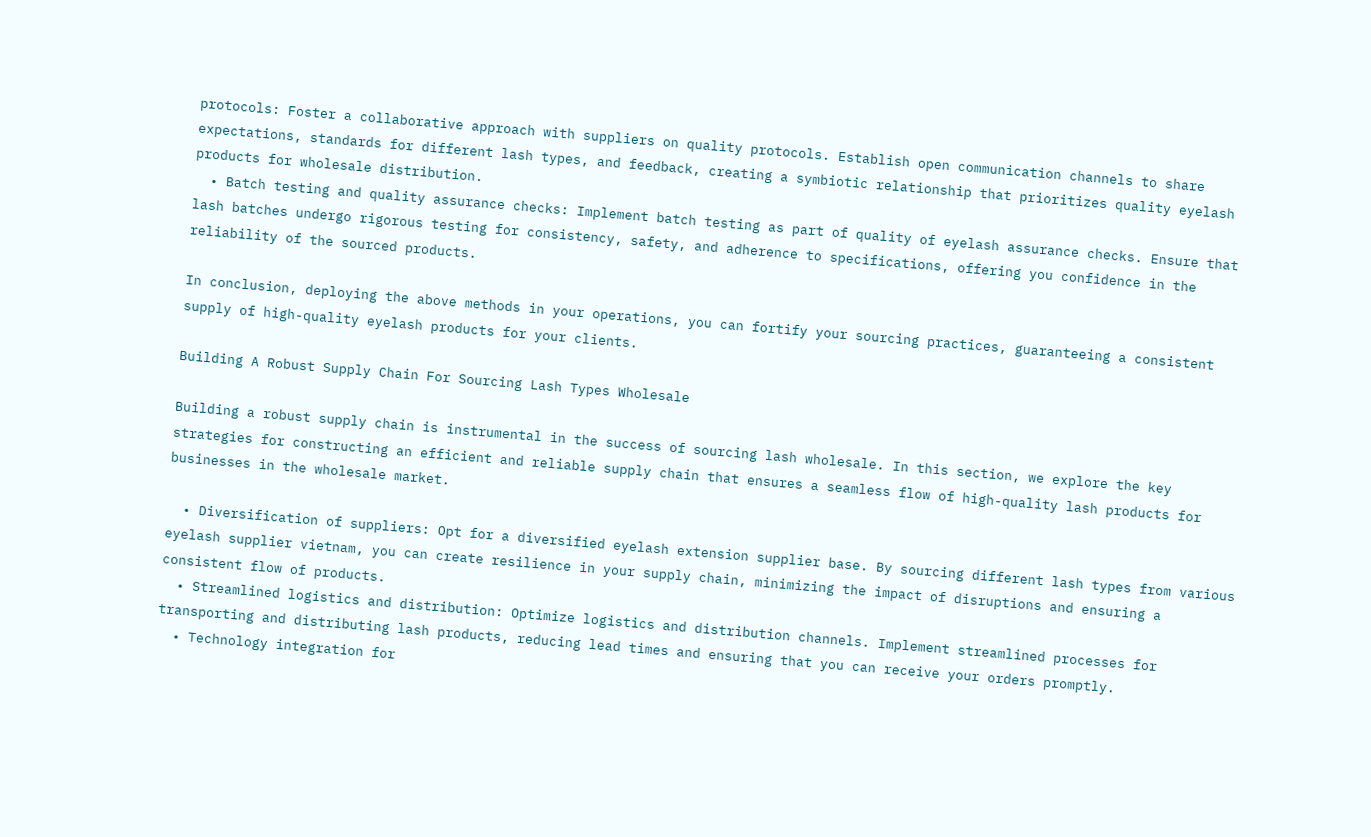protocols: Foster a collaborative approach with suppliers on quality protocols. Establish open communication channels to share expectations, standards for different lash types, and feedback, creating a symbiotic relationship that prioritizes quality eyelash products for wholesale distribution.
  • Batch testing and quality assurance checks: Implement batch testing as part of quality of eyelash assurance checks. Ensure that lash batches undergo rigorous testing for consistency, safety, and adherence to specifications, offering you confidence in the reliability of the sourced products.

In conclusion, deploying the above methods in your operations, you can fortify your sourcing practices, guaranteeing a consistent supply of high-quality eyelash products for your clients.

Building A Robust Supply Chain For Sourcing Lash Types Wholesale

Building a robust supply chain is instrumental in the success of sourcing lash wholesale. In this section, we explore the key strategies for constructing an efficient and reliable supply chain that ensures a seamless flow of high-quality lash products for businesses in the wholesale market.

  • Diversification of suppliers: Opt for a diversified eyelash extension supplier base. By sourcing different lash types from various eyelash supplier vietnam, you can create resilience in your supply chain, minimizing the impact of disruptions and ensuring a consistent flow of products.
  • Streamlined logistics and distribution: Optimize logistics and distribution channels. Implement streamlined processes for transporting and distributing lash products, reducing lead times and ensuring that you can receive your orders promptly.
  • Technology integration for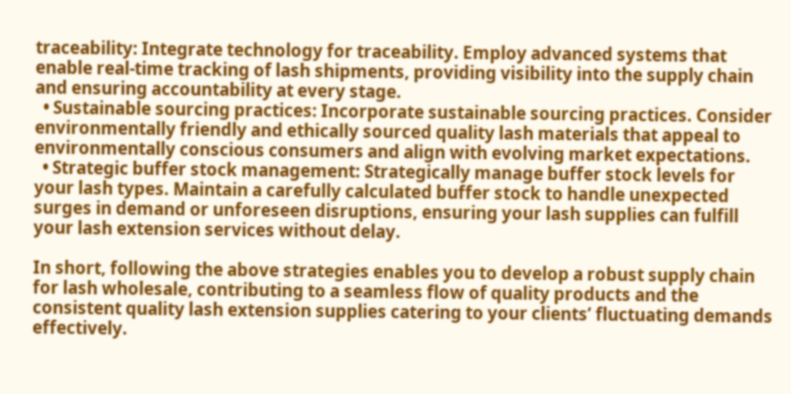traceability: Integrate technology for traceability. Employ advanced systems that enable real-time tracking of lash shipments, providing visibility into the supply chain and ensuring accountability at every stage.
  • Sustainable sourcing practices: Incorporate sustainable sourcing practices. Consider environmentally friendly and ethically sourced quality lash materials that appeal to environmentally conscious consumers and align with evolving market expectations.
  • Strategic buffer stock management: Strategically manage buffer stock levels for your lash types. Maintain a carefully calculated buffer stock to handle unexpected surges in demand or unforeseen disruptions, ensuring your lash supplies can fulfill your lash extension services without delay.

In short, following the above strategies enables you to develop a robust supply chain for lash wholesale, contributing to a seamless flow of quality products and the consistent quality lash extension supplies catering to your clients’ fluctuating demands effectively.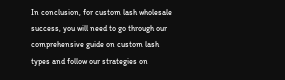In conclusion, for custom lash wholesale success, you will need to go through our comprehensive guide on custom lash types and follow our strategies on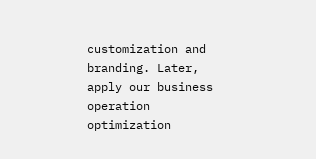customization and branding. Later, apply our business operation optimization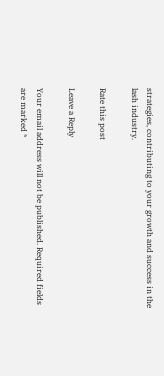strategies, contributing to your growth and success in the lash industry.

Rate this post

Leave a Reply

Your email address will not be published. Required fields are marked *